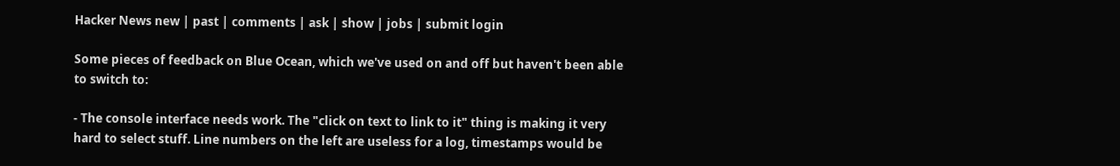Hacker News new | past | comments | ask | show | jobs | submit login

Some pieces of feedback on Blue Ocean, which we've used on and off but haven't been able to switch to:

- The console interface needs work. The "click on text to link to it" thing is making it very hard to select stuff. Line numbers on the left are useless for a log, timestamps would be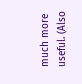much more useful. (Also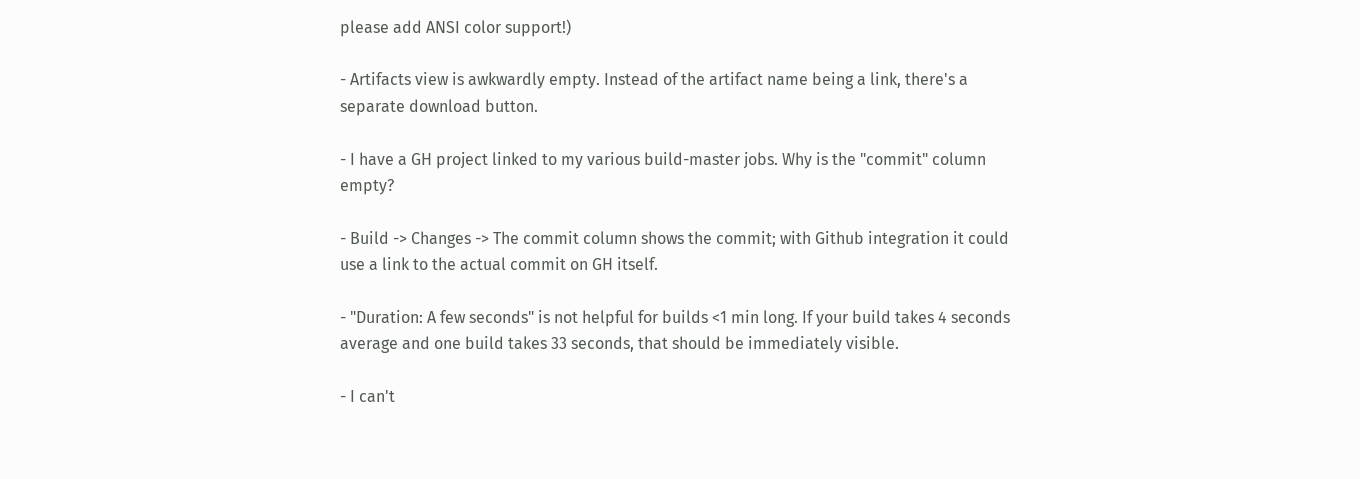please add ANSI color support!)

- Artifacts view is awkwardly empty. Instead of the artifact name being a link, there's a separate download button.

- I have a GH project linked to my various build-master jobs. Why is the "commit" column empty?

- Build -> Changes -> The commit column shows the commit; with Github integration it could use a link to the actual commit on GH itself.

- "Duration: A few seconds" is not helpful for builds <1 min long. If your build takes 4 seconds average and one build takes 33 seconds, that should be immediately visible.

- I can't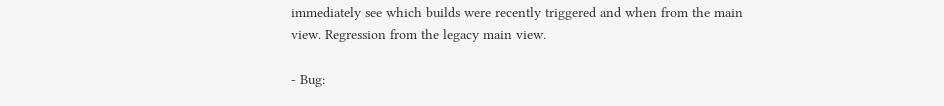immediately see which builds were recently triggered and when from the main view. Regression from the legacy main view.

- Bug: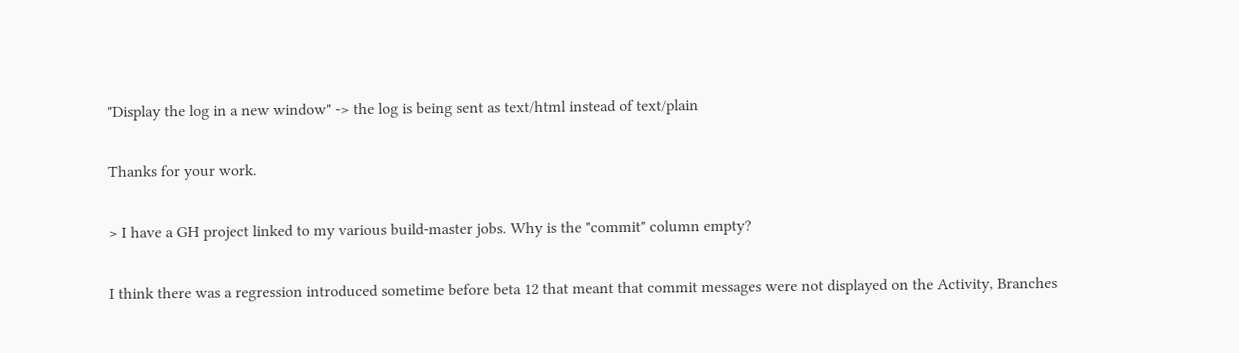"Display the log in a new window" -> the log is being sent as text/html instead of text/plain

Thanks for your work.

> I have a GH project linked to my various build-master jobs. Why is the "commit" column empty?

I think there was a regression introduced sometime before beta 12 that meant that commit messages were not displayed on the Activity, Branches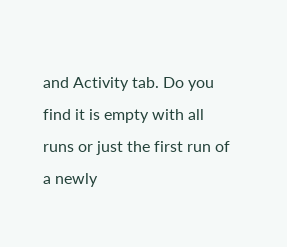and Activity tab. Do you find it is empty with all runs or just the first run of a newly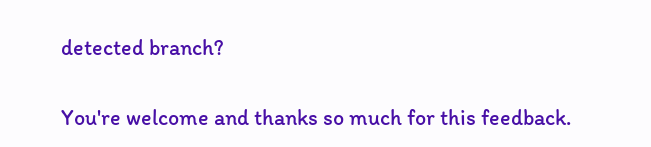detected branch?

You're welcome and thanks so much for this feedback.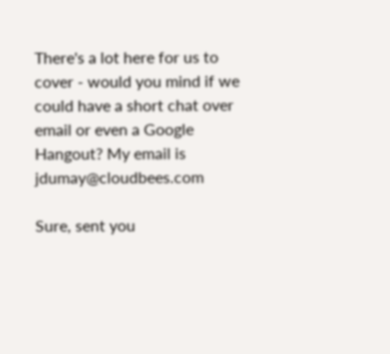There's a lot here for us to cover - would you mind if we could have a short chat over email or even a Google Hangout? My email is jdumay@cloudbees.com

Sure, sent you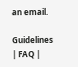an email.

Guidelines | FAQ |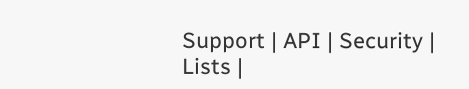Support | API | Security | Lists |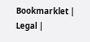Bookmarklet | Legal |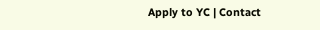Apply to YC | Contact